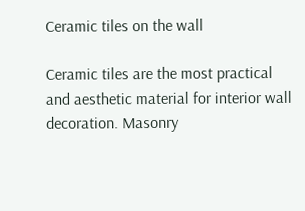Ceramic tiles on the wall

Ceramic tiles are the most practical and aesthetic material for interior wall decoration. Masonry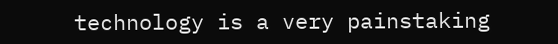technology is a very painstaking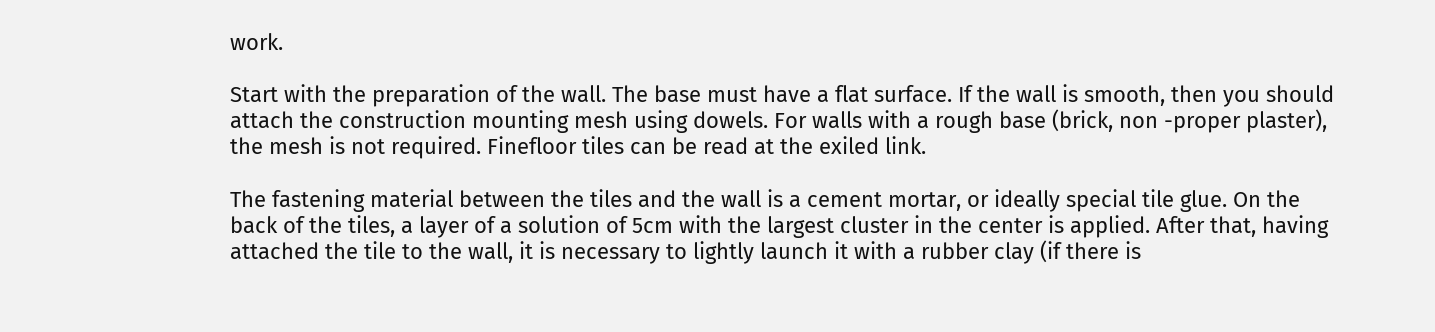work.

Start with the preparation of the wall. The base must have a flat surface. If the wall is smooth, then you should attach the construction mounting mesh using dowels. For walls with a rough base (brick, non -proper plaster), the mesh is not required. Finefloor tiles can be read at the exiled link.

The fastening material between the tiles and the wall is a cement mortar, or ideally special tile glue. On the back of the tiles, a layer of a solution of 5cm with the largest cluster in the center is applied. After that, having attached the tile to the wall, it is necessary to lightly launch it with a rubber clay (if there is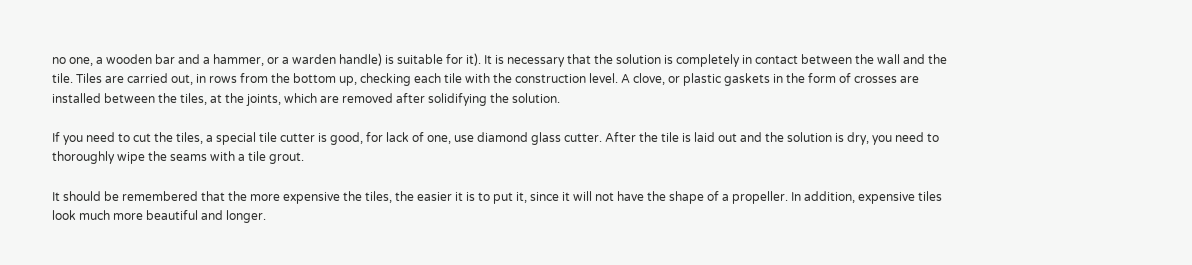no one, a wooden bar and a hammer, or a warden handle) is suitable for it). It is necessary that the solution is completely in contact between the wall and the tile. Tiles are carried out, in rows from the bottom up, checking each tile with the construction level. A clove, or plastic gaskets in the form of crosses are installed between the tiles, at the joints, which are removed after solidifying the solution.

If you need to cut the tiles, a special tile cutter is good, for lack of one, use diamond glass cutter. After the tile is laid out and the solution is dry, you need to thoroughly wipe the seams with a tile grout.

It should be remembered that the more expensive the tiles, the easier it is to put it, since it will not have the shape of a propeller. In addition, expensive tiles look much more beautiful and longer.